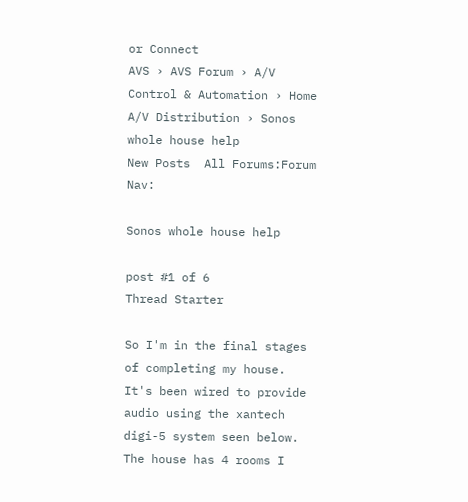or Connect
AVS › AVS Forum › A/V Control & Automation › Home A/V Distribution › Sonos whole house help
New Posts  All Forums:Forum Nav:

Sonos whole house help

post #1 of 6
Thread Starter

So I'm in the final stages of completing my house. It's been wired to provide audio using the xantech digi-5 system seen below. The house has 4 rooms I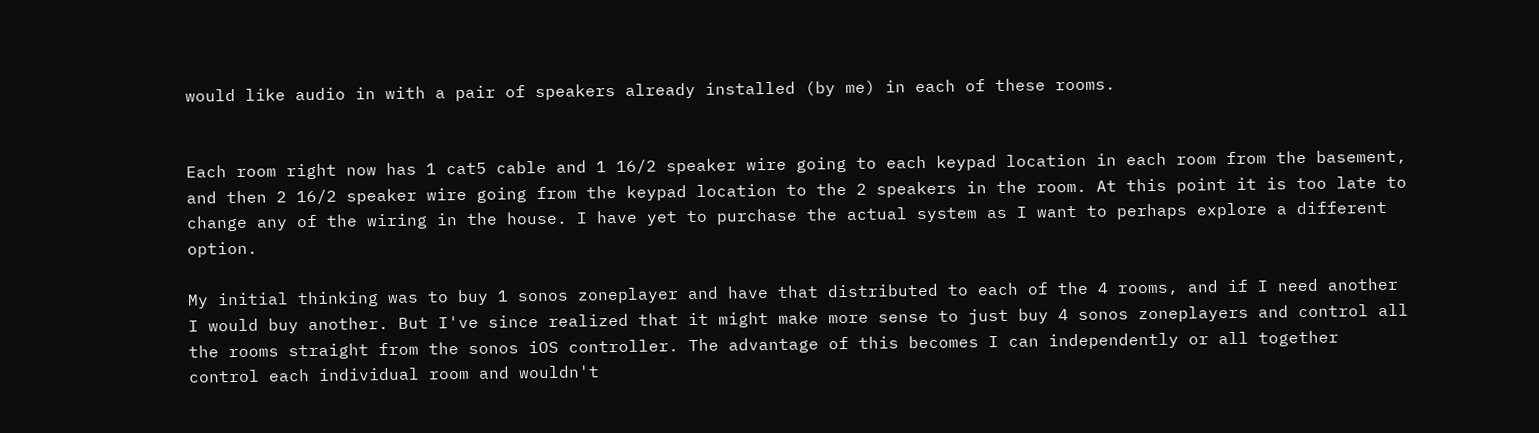would like audio in with a pair of speakers already installed (by me) in each of these rooms.


Each room right now has 1 cat5 cable and 1 16/2 speaker wire going to each keypad location in each room from the basement, and then 2 16/2 speaker wire going from the keypad location to the 2 speakers in the room. At this point it is too late to change any of the wiring in the house. I have yet to purchase the actual system as I want to perhaps explore a different option.

My initial thinking was to buy 1 sonos zoneplayer and have that distributed to each of the 4 rooms, and if I need another I would buy another. But I've since realized that it might make more sense to just buy 4 sonos zoneplayers and control all the rooms straight from the sonos iOS controller. The advantage of this becomes I can independently or all together control each individual room and wouldn't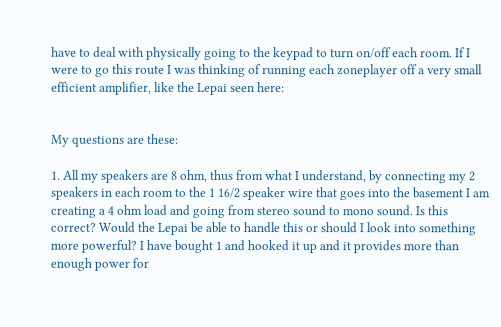have to deal with physically going to the keypad to turn on/off each room. If I were to go this route I was thinking of running each zoneplayer off a very small efficient amplifier, like the Lepai seen here:


My questions are these:

1. All my speakers are 8 ohm, thus from what I understand, by connecting my 2 speakers in each room to the 1 16/2 speaker wire that goes into the basement I am creating a 4 ohm load and going from stereo sound to mono sound. Is this correct? Would the Lepai be able to handle this or should I look into something more powerful? I have bought 1 and hooked it up and it provides more than enough power for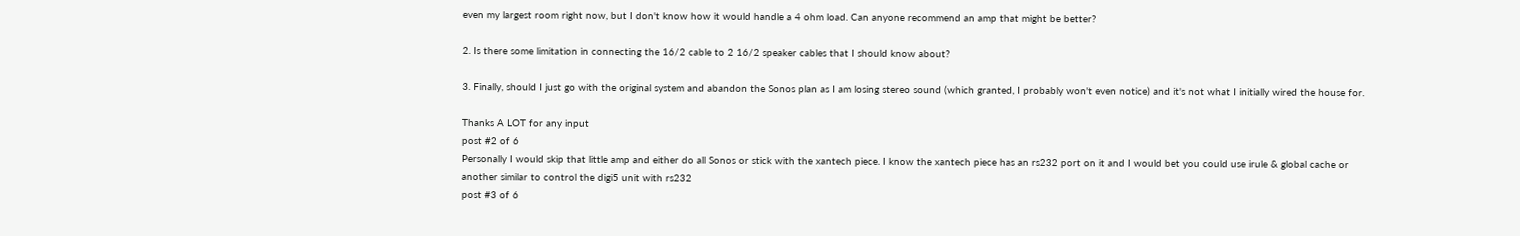even my largest room right now, but I don't know how it would handle a 4 ohm load. Can anyone recommend an amp that might be better?

2. Is there some limitation in connecting the 16/2 cable to 2 16/2 speaker cables that I should know about?

3. Finally, should I just go with the original system and abandon the Sonos plan as I am losing stereo sound (which granted, I probably won't even notice) and it's not what I initially wired the house for.

Thanks A LOT for any input
post #2 of 6
Personally I would skip that little amp and either do all Sonos or stick with the xantech piece. I know the xantech piece has an rs232 port on it and I would bet you could use irule & global cache or another similar to control the digi5 unit with rs232
post #3 of 6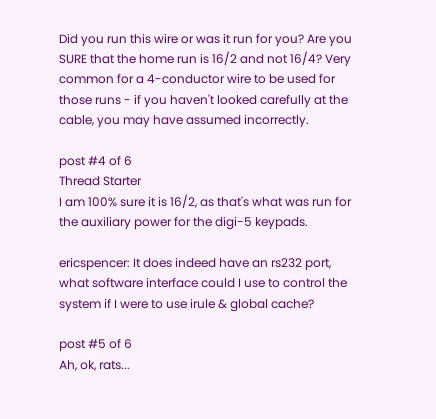Did you run this wire or was it run for you? Are you SURE that the home run is 16/2 and not 16/4? Very common for a 4-conductor wire to be used for those runs - if you haven't looked carefully at the cable, you may have assumed incorrectly.

post #4 of 6
Thread Starter
I am 100% sure it is 16/2, as that's what was run for the auxiliary power for the digi-5 keypads.

ericspencer: It does indeed have an rs232 port, what software interface could I use to control the system if I were to use irule & global cache?

post #5 of 6
Ah, ok, rats...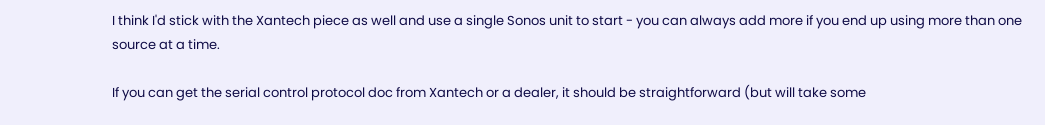I think I'd stick with the Xantech piece as well and use a single Sonos unit to start - you can always add more if you end up using more than one source at a time.

If you can get the serial control protocol doc from Xantech or a dealer, it should be straightforward (but will take some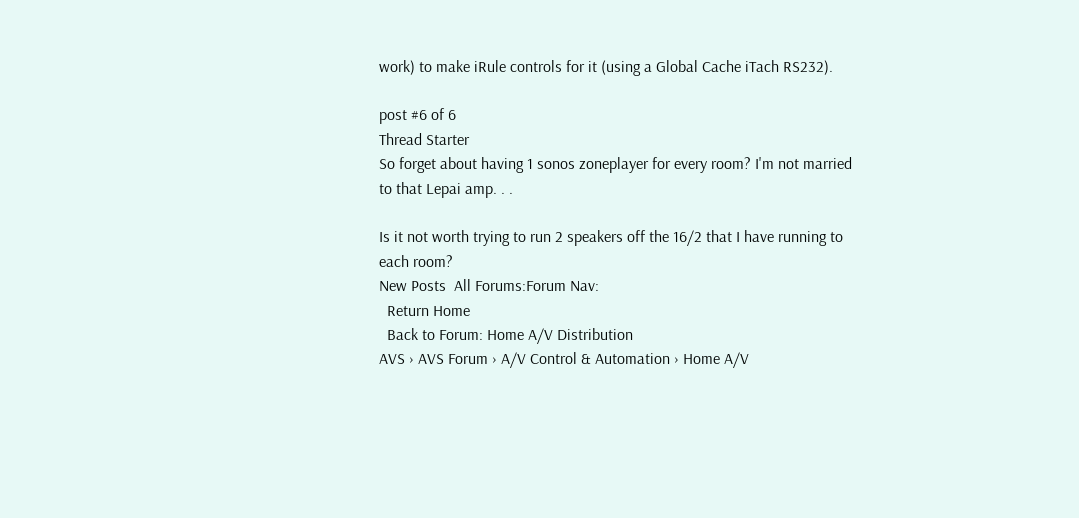work) to make iRule controls for it (using a Global Cache iTach RS232).

post #6 of 6
Thread Starter
So forget about having 1 sonos zoneplayer for every room? I'm not married to that Lepai amp. . .

Is it not worth trying to run 2 speakers off the 16/2 that I have running to each room?
New Posts  All Forums:Forum Nav:
  Return Home
  Back to Forum: Home A/V Distribution
AVS › AVS Forum › A/V Control & Automation › Home A/V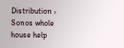Distribution › Sonos whole house help